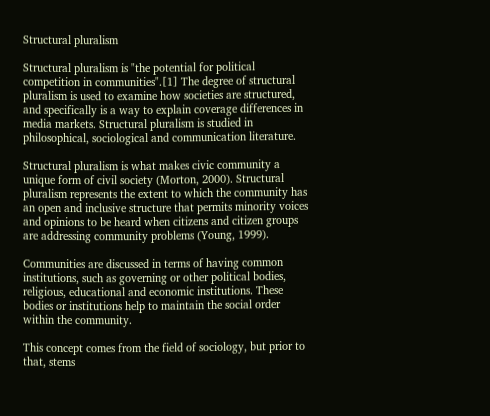Structural pluralism

Structural pluralism is "the potential for political competition in communities".[1] The degree of structural pluralism is used to examine how societies are structured, and specifically is a way to explain coverage differences in media markets. Structural pluralism is studied in philosophical, sociological and communication literature.

Structural pluralism is what makes civic community a unique form of civil society (Morton, 2000). Structural pluralism represents the extent to which the community has an open and inclusive structure that permits minority voices and opinions to be heard when citizens and citizen groups are addressing community problems (Young, 1999).

Communities are discussed in terms of having common institutions, such as governing or other political bodies, religious, educational and economic institutions. These bodies or institutions help to maintain the social order within the community.

This concept comes from the field of sociology, but prior to that, stems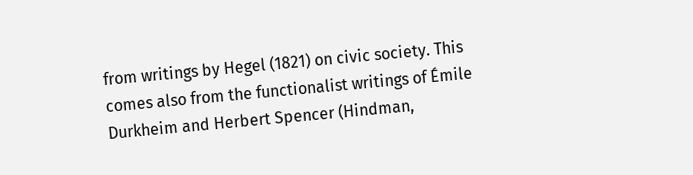from writings by Hegel (1821) on civic society. This comes also from the functionalist writings of Émile Durkheim and Herbert Spencer (Hindman,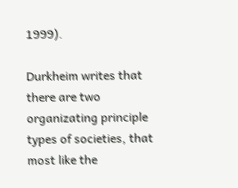1999).

Durkheim writes that there are two organizating principle types of societies, that most like the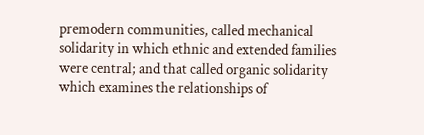premodern communities, called mechanical solidarity in which ethnic and extended families were central; and that called organic solidarity which examines the relationships of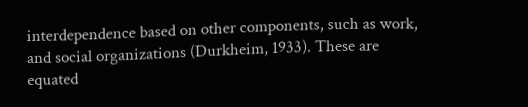interdependence based on other components, such as work, and social organizations (Durkheim, 1933). These are equated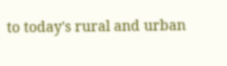to today's rural and urban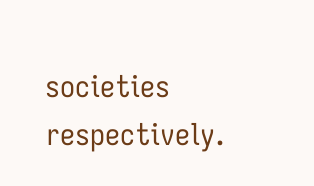societies respectively.